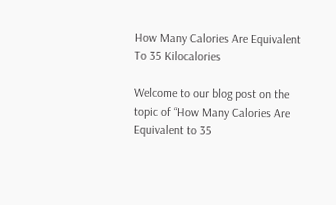How Many Calories Are Equivalent To 35 Kilocalories

Welcome to our blog post on the topic of “How Many Calories Are Equivalent to 35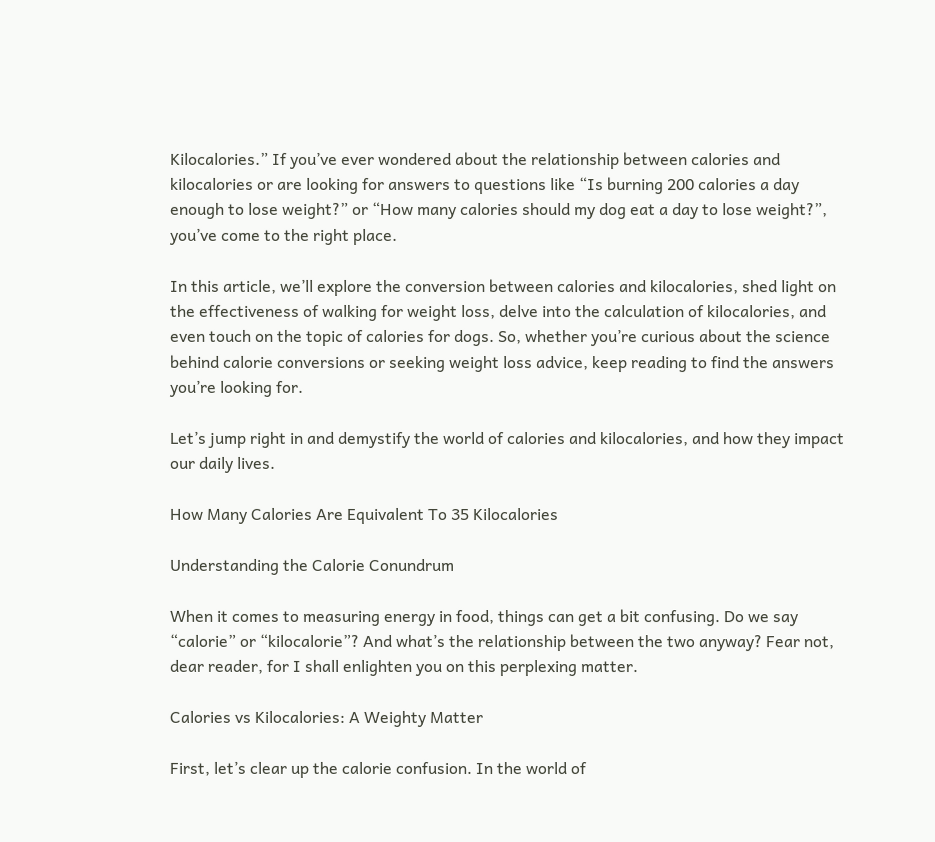Kilocalories.” If you’ve ever wondered about the relationship between calories and kilocalories or are looking for answers to questions like “Is burning 200 calories a day enough to lose weight?” or “How many calories should my dog eat a day to lose weight?”, you’ve come to the right place.

In this article, we’ll explore the conversion between calories and kilocalories, shed light on the effectiveness of walking for weight loss, delve into the calculation of kilocalories, and even touch on the topic of calories for dogs. So, whether you’re curious about the science behind calorie conversions or seeking weight loss advice, keep reading to find the answers you’re looking for.

Let’s jump right in and demystify the world of calories and kilocalories, and how they impact our daily lives.

How Many Calories Are Equivalent To 35 Kilocalories

Understanding the Calorie Conundrum

When it comes to measuring energy in food, things can get a bit confusing. Do we say “calorie” or “kilocalorie”? And what’s the relationship between the two anyway? Fear not, dear reader, for I shall enlighten you on this perplexing matter.

Calories vs Kilocalories: A Weighty Matter

First, let’s clear up the calorie confusion. In the world of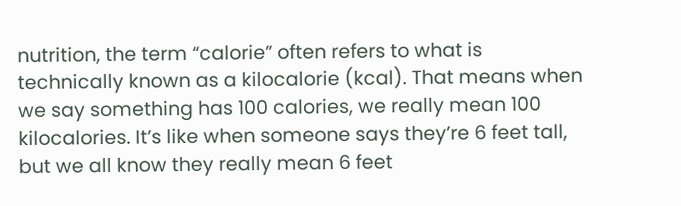nutrition, the term “calorie” often refers to what is technically known as a kilocalorie (kcal). That means when we say something has 100 calories, we really mean 100 kilocalories. It’s like when someone says they’re 6 feet tall, but we all know they really mean 6 feet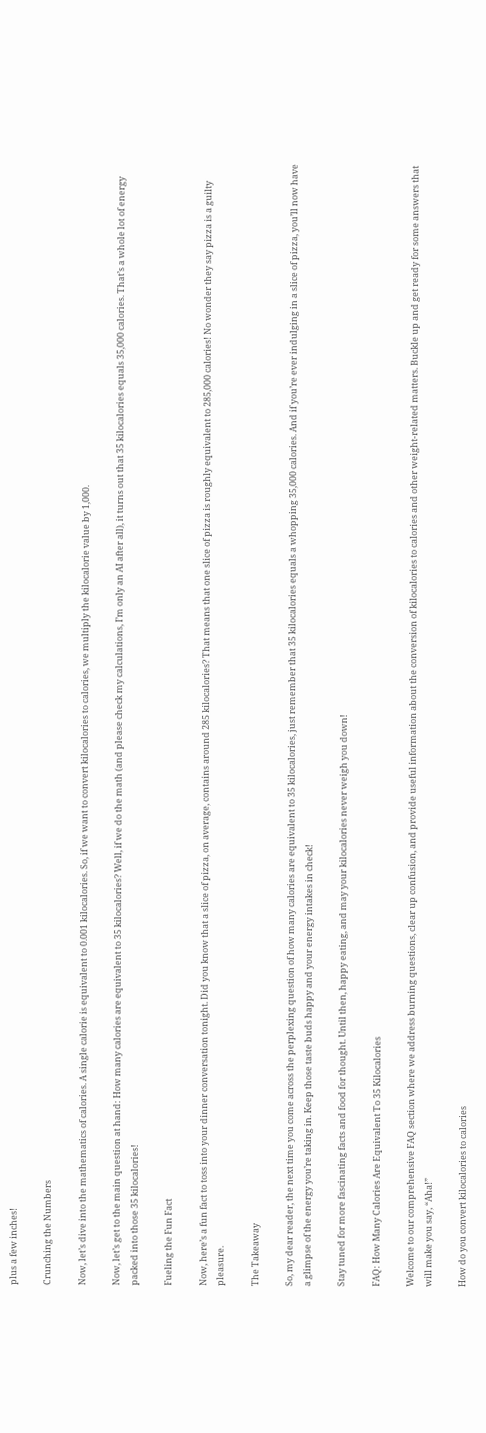plus a few inches!

Crunching the Numbers

Now, let’s dive into the mathematics of calories. A single calorie is equivalent to 0.001 kilocalories. So, if we want to convert kilocalories to calories, we multiply the kilocalorie value by 1,000.

Now, let’s get to the main question at hand: How many calories are equivalent to 35 kilocalories? Well, if we do the math (and please check my calculations, I’m only an AI after all), it turns out that 35 kilocalories equals 35,000 calories. That’s a whole lot of energy packed into those 35 kilocalories!

Fueling the Fun Fact

Now, here’s a fun fact to toss into your dinner conversation tonight. Did you know that a slice of pizza, on average, contains around 285 kilocalories? That means that one slice of pizza is roughly equivalent to 285,000 calories! No wonder they say pizza is a guilty pleasure.

The Takeaway

So, my dear reader, the next time you come across the perplexing question of how many calories are equivalent to 35 kilocalories, just remember that 35 kilocalories equals a whopping 35,000 calories. And if you’re ever indulging in a slice of pizza, you’ll now have a glimpse of the energy you’re taking in. Keep those taste buds happy and your energy intakes in check!

Stay tuned for more fascinating facts and food for thought. Until then, happy eating, and may your kilocalories never weigh you down!

FAQ: How Many Calories Are Equivalent To 35 Kilocalories

Welcome to our comprehensive FAQ section where we address burning questions, clear up confusion, and provide useful information about the conversion of kilocalories to calories and other weight-related matters. Buckle up and get ready for some answers that will make you say, “Aha!”

How do you convert kilocalories to calories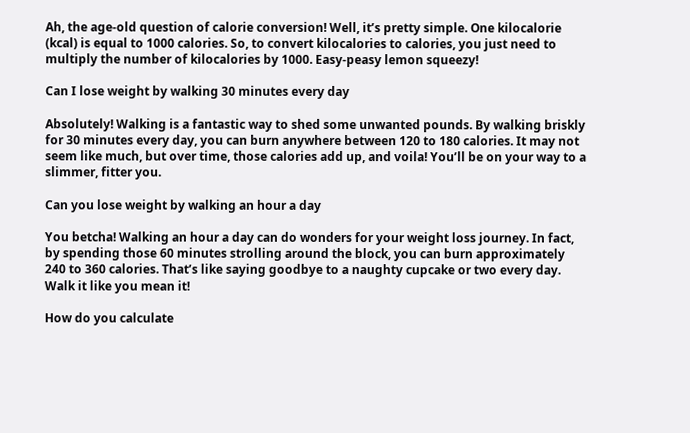Ah, the age-old question of calorie conversion! Well, it’s pretty simple. One kilocalorie (kcal) is equal to 1000 calories. So, to convert kilocalories to calories, you just need to multiply the number of kilocalories by 1000. Easy-peasy lemon squeezy!

Can I lose weight by walking 30 minutes every day

Absolutely! Walking is a fantastic way to shed some unwanted pounds. By walking briskly for 30 minutes every day, you can burn anywhere between 120 to 180 calories. It may not seem like much, but over time, those calories add up, and voila! You’ll be on your way to a slimmer, fitter you.

Can you lose weight by walking an hour a day

You betcha! Walking an hour a day can do wonders for your weight loss journey. In fact, by spending those 60 minutes strolling around the block, you can burn approximately 240 to 360 calories. That’s like saying goodbye to a naughty cupcake or two every day. Walk it like you mean it!

How do you calculate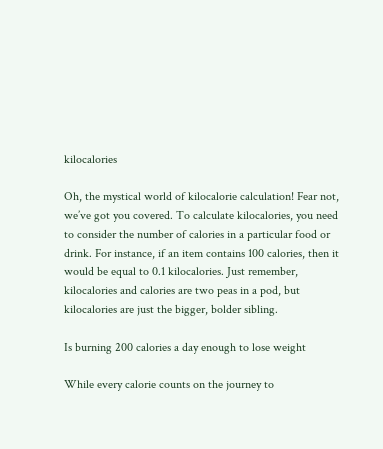kilocalories

Oh, the mystical world of kilocalorie calculation! Fear not, we’ve got you covered. To calculate kilocalories, you need to consider the number of calories in a particular food or drink. For instance, if an item contains 100 calories, then it would be equal to 0.1 kilocalories. Just remember, kilocalories and calories are two peas in a pod, but kilocalories are just the bigger, bolder sibling.

Is burning 200 calories a day enough to lose weight

While every calorie counts on the journey to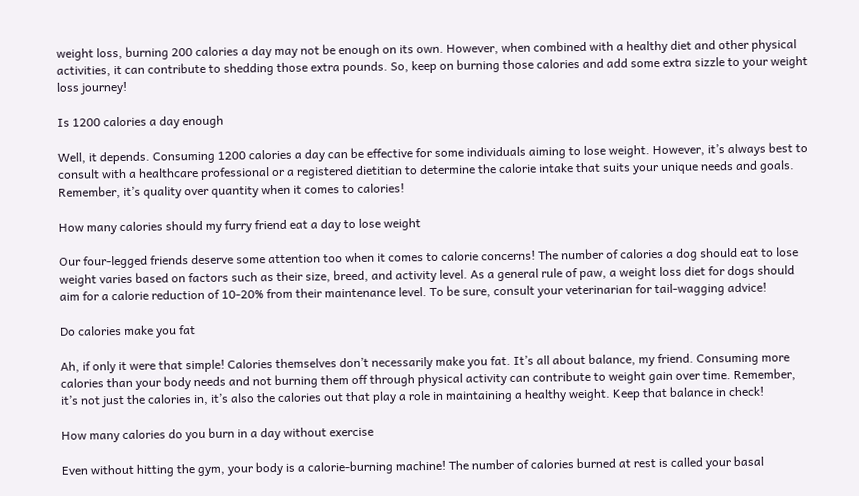weight loss, burning 200 calories a day may not be enough on its own. However, when combined with a healthy diet and other physical activities, it can contribute to shedding those extra pounds. So, keep on burning those calories and add some extra sizzle to your weight loss journey!

Is 1200 calories a day enough

Well, it depends. Consuming 1200 calories a day can be effective for some individuals aiming to lose weight. However, it’s always best to consult with a healthcare professional or a registered dietitian to determine the calorie intake that suits your unique needs and goals. Remember, it’s quality over quantity when it comes to calories!

How many calories should my furry friend eat a day to lose weight

Our four-legged friends deserve some attention too when it comes to calorie concerns! The number of calories a dog should eat to lose weight varies based on factors such as their size, breed, and activity level. As a general rule of paw, a weight loss diet for dogs should aim for a calorie reduction of 10-20% from their maintenance level. To be sure, consult your veterinarian for tail-wagging advice!

Do calories make you fat

Ah, if only it were that simple! Calories themselves don’t necessarily make you fat. It’s all about balance, my friend. Consuming more calories than your body needs and not burning them off through physical activity can contribute to weight gain over time. Remember, it’s not just the calories in, it’s also the calories out that play a role in maintaining a healthy weight. Keep that balance in check!

How many calories do you burn in a day without exercise

Even without hitting the gym, your body is a calorie-burning machine! The number of calories burned at rest is called your basal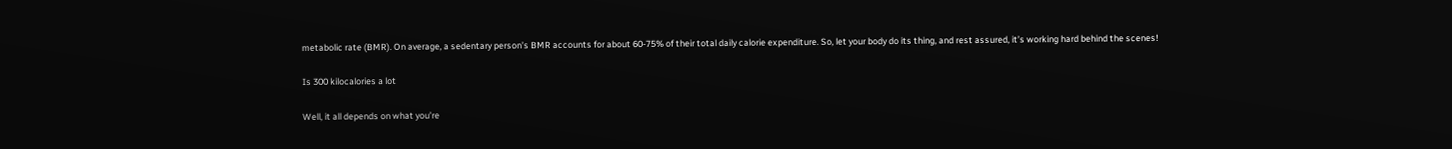metabolic rate (BMR). On average, a sedentary person’s BMR accounts for about 60-75% of their total daily calorie expenditure. So, let your body do its thing, and rest assured, it’s working hard behind the scenes!

Is 300 kilocalories a lot

Well, it all depends on what you’re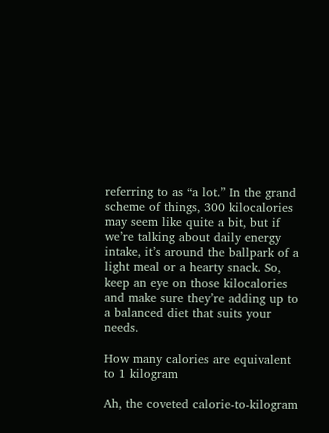referring to as “a lot.” In the grand scheme of things, 300 kilocalories may seem like quite a bit, but if we’re talking about daily energy intake, it’s around the ballpark of a light meal or a hearty snack. So, keep an eye on those kilocalories and make sure they’re adding up to a balanced diet that suits your needs.

How many calories are equivalent to 1 kilogram

Ah, the coveted calorie-to-kilogram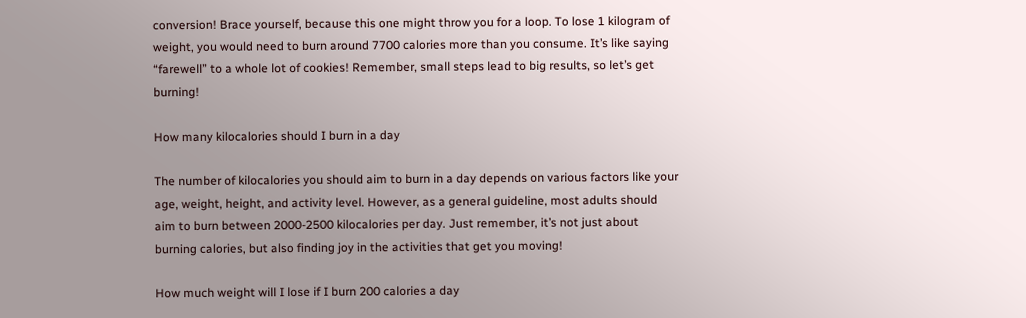conversion! Brace yourself, because this one might throw you for a loop. To lose 1 kilogram of weight, you would need to burn around 7700 calories more than you consume. It’s like saying “farewell” to a whole lot of cookies! Remember, small steps lead to big results, so let’s get burning!

How many kilocalories should I burn in a day

The number of kilocalories you should aim to burn in a day depends on various factors like your age, weight, height, and activity level. However, as a general guideline, most adults should aim to burn between 2000-2500 kilocalories per day. Just remember, it’s not just about burning calories, but also finding joy in the activities that get you moving!

How much weight will I lose if I burn 200 calories a day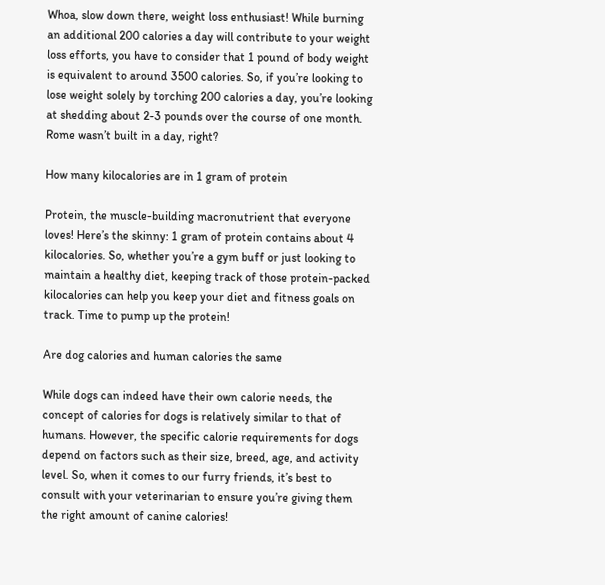Whoa, slow down there, weight loss enthusiast! While burning an additional 200 calories a day will contribute to your weight loss efforts, you have to consider that 1 pound of body weight is equivalent to around 3500 calories. So, if you’re looking to lose weight solely by torching 200 calories a day, you’re looking at shedding about 2-3 pounds over the course of one month. Rome wasn’t built in a day, right?

How many kilocalories are in 1 gram of protein

Protein, the muscle-building macronutrient that everyone loves! Here’s the skinny: 1 gram of protein contains about 4 kilocalories. So, whether you’re a gym buff or just looking to maintain a healthy diet, keeping track of those protein-packed kilocalories can help you keep your diet and fitness goals on track. Time to pump up the protein!

Are dog calories and human calories the same

While dogs can indeed have their own calorie needs, the concept of calories for dogs is relatively similar to that of humans. However, the specific calorie requirements for dogs depend on factors such as their size, breed, age, and activity level. So, when it comes to our furry friends, it’s best to consult with your veterinarian to ensure you’re giving them the right amount of canine calories!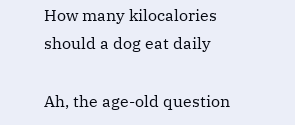How many kilocalories should a dog eat daily

Ah, the age-old question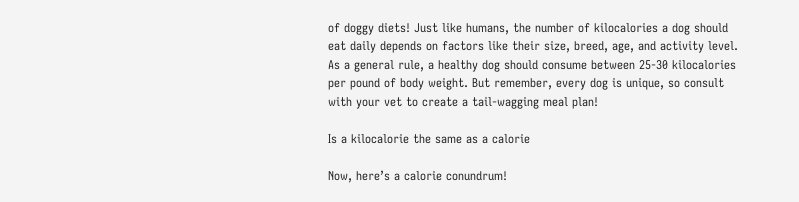of doggy diets! Just like humans, the number of kilocalories a dog should eat daily depends on factors like their size, breed, age, and activity level. As a general rule, a healthy dog should consume between 25-30 kilocalories per pound of body weight. But remember, every dog is unique, so consult with your vet to create a tail-wagging meal plan!

Is a kilocalorie the same as a calorie

Now, here’s a calorie conundrum!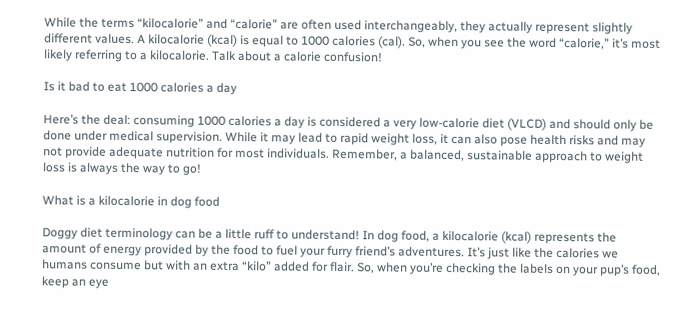While the terms “kilocalorie” and “calorie” are often used interchangeably, they actually represent slightly different values. A kilocalorie (kcal) is equal to 1000 calories (cal). So, when you see the word “calorie,” it’s most likely referring to a kilocalorie. Talk about a calorie confusion!

Is it bad to eat 1000 calories a day

Here’s the deal: consuming 1000 calories a day is considered a very low-calorie diet (VLCD) and should only be done under medical supervision. While it may lead to rapid weight loss, it can also pose health risks and may not provide adequate nutrition for most individuals. Remember, a balanced, sustainable approach to weight loss is always the way to go!

What is a kilocalorie in dog food

Doggy diet terminology can be a little ruff to understand! In dog food, a kilocalorie (kcal) represents the amount of energy provided by the food to fuel your furry friend’s adventures. It’s just like the calories we humans consume but with an extra “kilo” added for flair. So, when you’re checking the labels on your pup’s food, keep an eye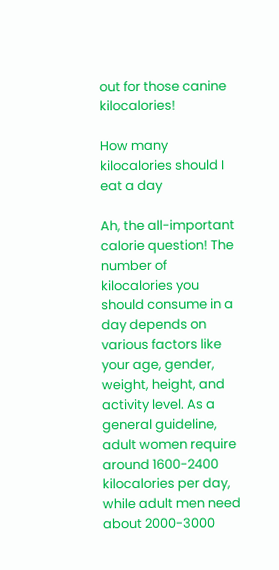out for those canine kilocalories!

How many kilocalories should I eat a day

Ah, the all-important calorie question! The number of kilocalories you should consume in a day depends on various factors like your age, gender, weight, height, and activity level. As a general guideline, adult women require around 1600-2400 kilocalories per day, while adult men need about 2000-3000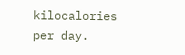kilocalories per day.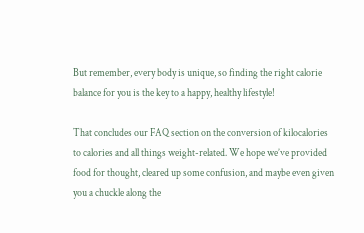But remember, every body is unique, so finding the right calorie balance for you is the key to a happy, healthy lifestyle!

That concludes our FAQ section on the conversion of kilocalories to calories and all things weight-related. We hope we’ve provided food for thought, cleared up some confusion, and maybe even given you a chuckle along the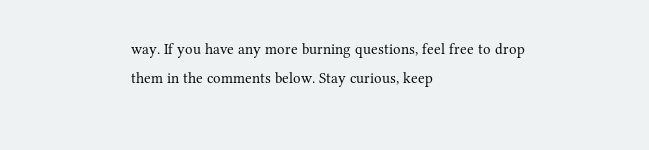way. If you have any more burning questions, feel free to drop them in the comments below. Stay curious, keep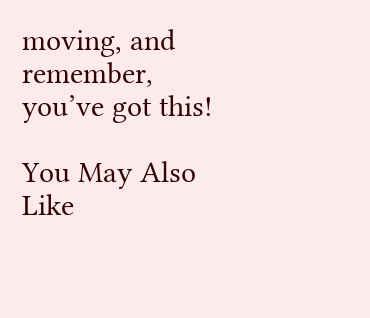moving, and remember, you’ve got this!

You May Also Like